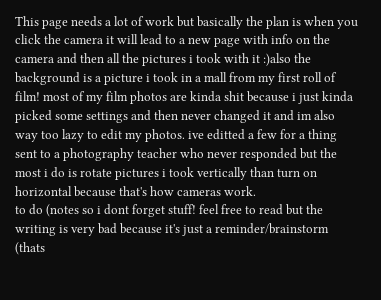This page needs a lot of work but basically the plan is when you click the camera it will lead to a new page with info on the camera and then all the pictures i took with it :)also the background is a picture i took in a mall from my first roll of film! most of my film photos are kinda shit because i just kinda picked some settings and then never changed it and im also way too lazy to edit my photos. ive editted a few for a thing sent to a photography teacher who never responded but the most i do is rotate pictures i took vertically than turn on horizontal because that's how cameras work.
to do (notes so i dont forget stuff! feel free to read but the writing is very bad because it's just a reminder/brainstorm (thats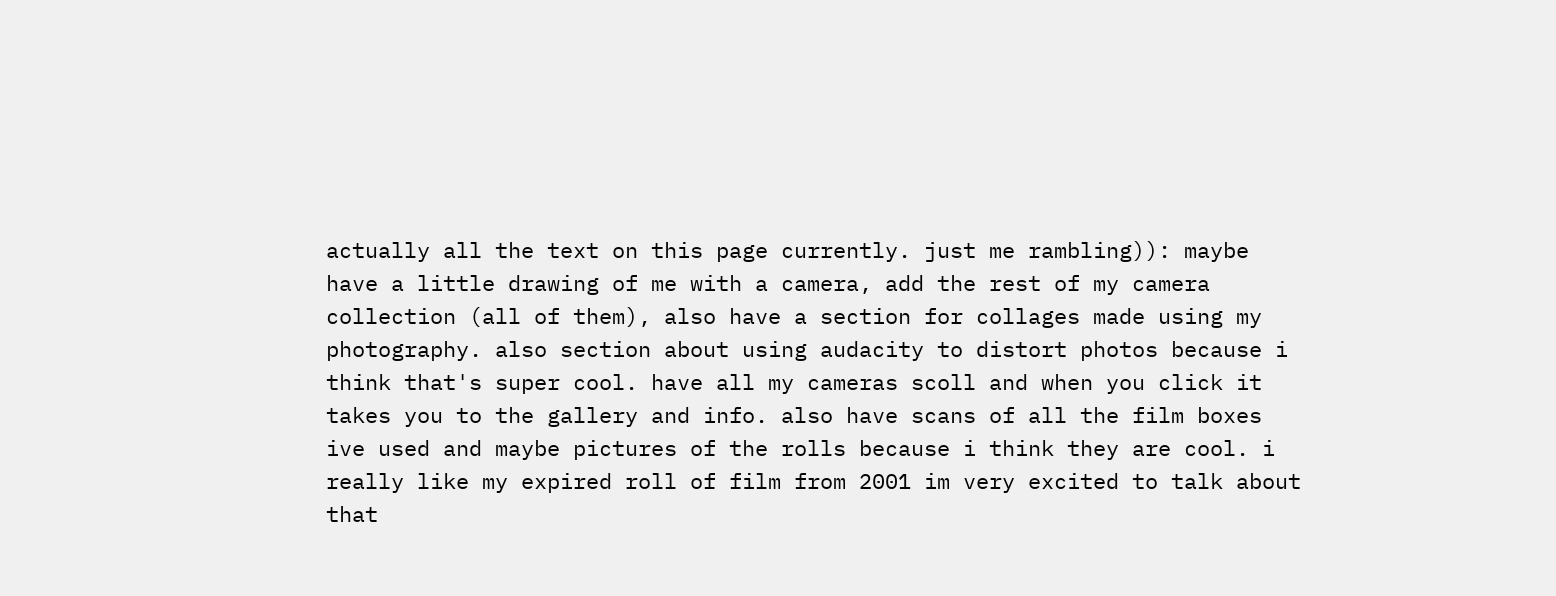actually all the text on this page currently. just me rambling)): maybe have a little drawing of me with a camera, add the rest of my camera collection (all of them), also have a section for collages made using my photography. also section about using audacity to distort photos because i think that's super cool. have all my cameras scoll and when you click it takes you to the gallery and info. also have scans of all the film boxes ive used and maybe pictures of the rolls because i think they are cool. i really like my expired roll of film from 2001 im very excited to talk about that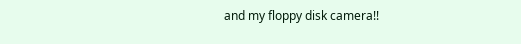and my floppy disk camera!!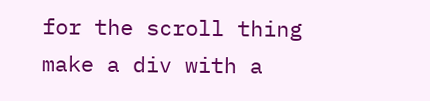for the scroll thing make a div with a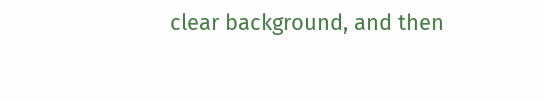clear background, and then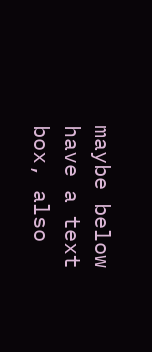maybe below have a text box, also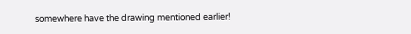somewhere have the drawing mentioned earlier!